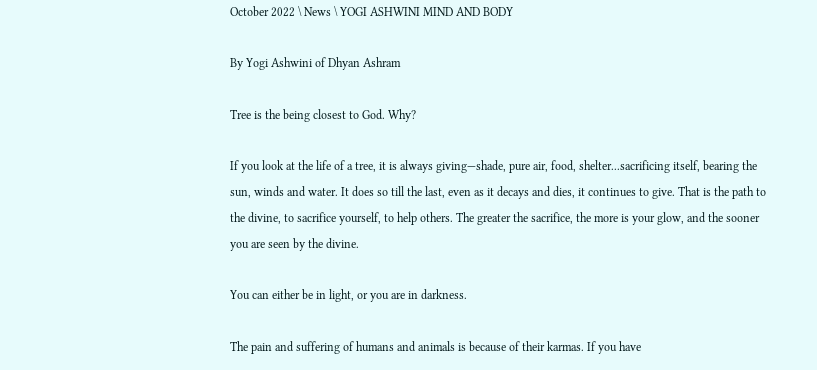October 2022 \ News \ YOGI ASHWINI MIND AND BODY

By Yogi Ashwini of Dhyan Ashram

Tree is the being closest to God. Why?

If you look at the life of a tree, it is always giving—shade, pure air, food, shelter...sacrificing itself, bearing the sun, winds and water. It does so till the last, even as it decays and dies, it continues to give. That is the path to the divine, to sacrifice yourself, to help others. The greater the sacrifice, the more is your glow, and the sooner you are seen by the divine.

You can either be in light, or you are in darkness.

The pain and suffering of humans and animals is because of their karmas. If you have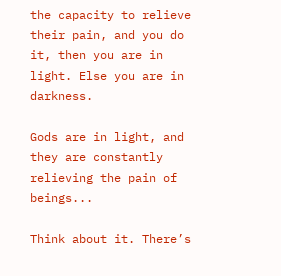the capacity to relieve their pain, and you do it, then you are in light. Else you are in darkness.

Gods are in light, and they are constantly relieving the pain of beings...

Think about it. There’s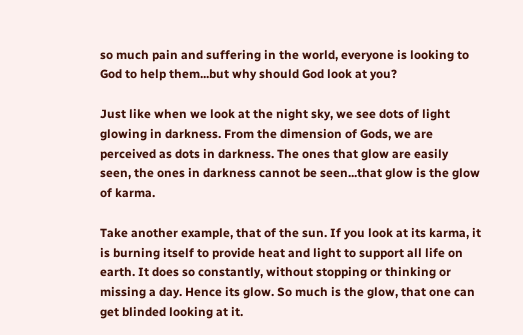so much pain and suffering in the world, everyone is looking to God to help them...but why should God look at you?

Just like when we look at the night sky, we see dots of light glowing in darkness. From the dimension of Gods, we are perceived as dots in darkness. The ones that glow are easily seen, the ones in darkness cannot be seen...that glow is the glow of karma.

Take another example, that of the sun. If you look at its karma, it is burning itself to provide heat and light to support all life on earth. It does so constantly, without stopping or thinking or missing a day. Hence its glow. So much is the glow, that one can get blinded looking at it.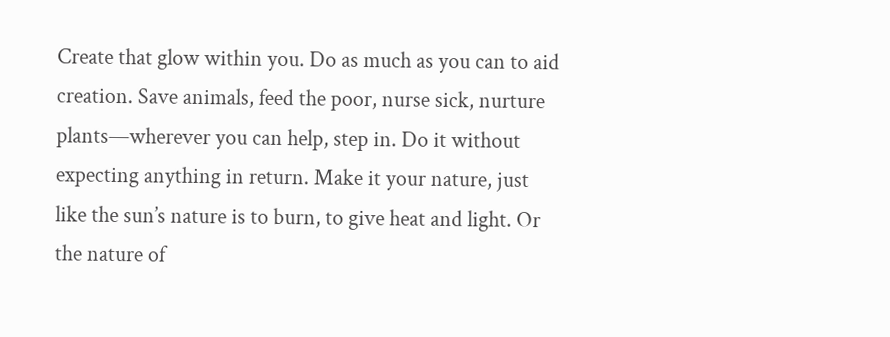Create that glow within you. Do as much as you can to aid creation. Save animals, feed the poor, nurse sick, nurture plants—wherever you can help, step in. Do it without expecting anything in return. Make it your nature, just like the sun’s nature is to burn, to give heat and light. Or the nature of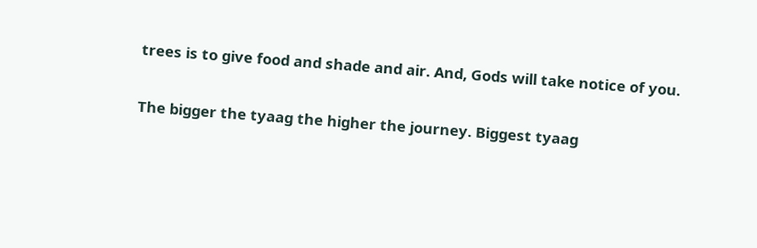trees is to give food and shade and air. And, Gods will take notice of you.

The bigger the tyaag the higher the journey. Biggest tyaag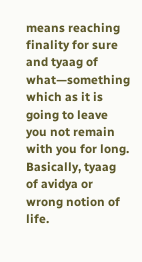means reaching finality for sure and tyaag of what—something which as it is going to leave you not remain with you for long. Basically, tyaag of avidya or wrong notion of life.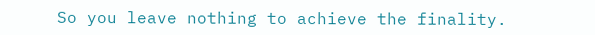So you leave nothing to achieve the finality.